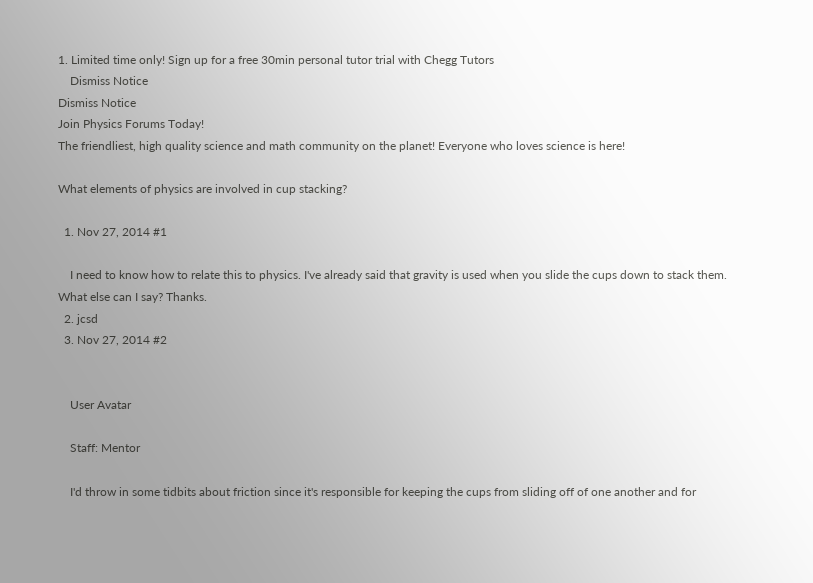1. Limited time only! Sign up for a free 30min personal tutor trial with Chegg Tutors
    Dismiss Notice
Dismiss Notice
Join Physics Forums Today!
The friendliest, high quality science and math community on the planet! Everyone who loves science is here!

What elements of physics are involved in cup stacking?

  1. Nov 27, 2014 #1

    I need to know how to relate this to physics. I've already said that gravity is used when you slide the cups down to stack them. What else can I say? Thanks.
  2. jcsd
  3. Nov 27, 2014 #2


    User Avatar

    Staff: Mentor

    I'd throw in some tidbits about friction since it's responsible for keeping the cups from sliding off of one another and for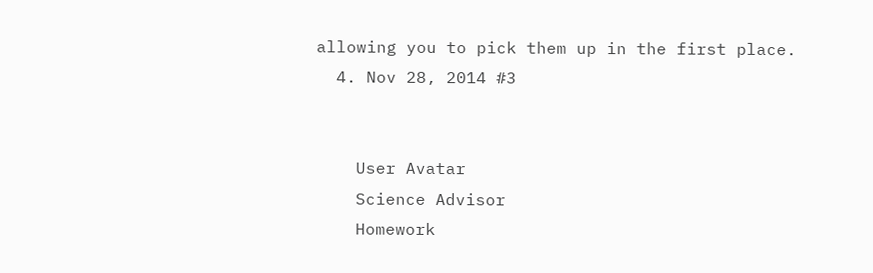allowing you to pick them up in the first place.
  4. Nov 28, 2014 #3


    User Avatar
    Science Advisor
    Homework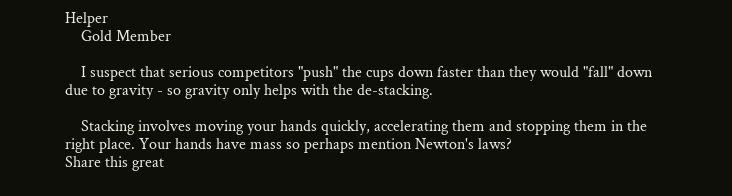Helper
    Gold Member

    I suspect that serious competitors "push" the cups down faster than they would "fall" down due to gravity - so gravity only helps with the de-stacking.

    Stacking involves moving your hands quickly, accelerating them and stopping them in the right place. Your hands have mass so perhaps mention Newton's laws?
Share this great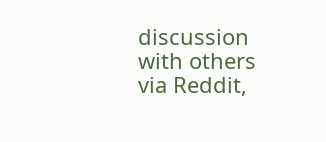discussion with others via Reddit,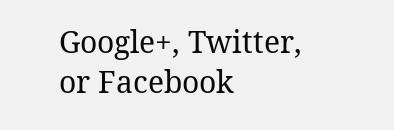Google+, Twitter, or Facebook